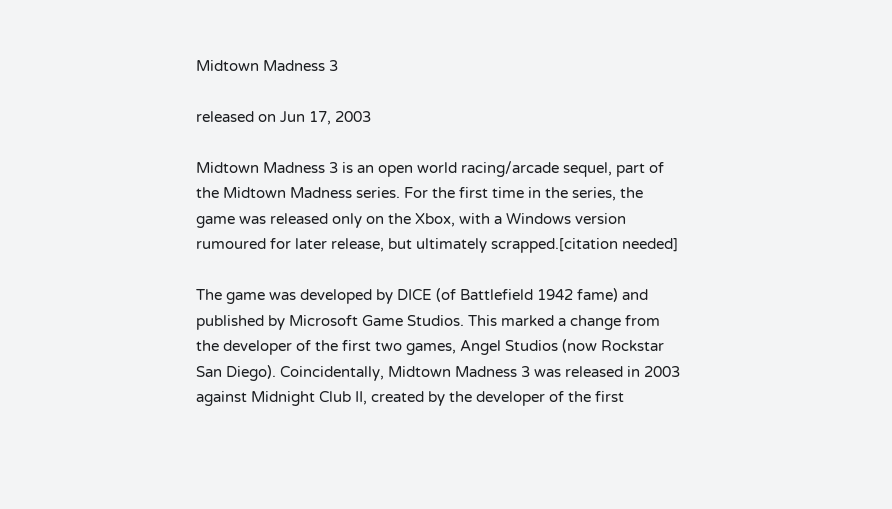Midtown Madness 3

released on Jun 17, 2003

Midtown Madness 3 is an open world racing/arcade sequel, part of the Midtown Madness series. For the first time in the series, the game was released only on the Xbox, with a Windows version rumoured for later release, but ultimately scrapped.[citation needed]

The game was developed by DICE (of Battlefield 1942 fame) and published by Microsoft Game Studios. This marked a change from the developer of the first two games, Angel Studios (now Rockstar San Diego). Coincidentally, Midtown Madness 3 was released in 2003 against Midnight Club II, created by the developer of the first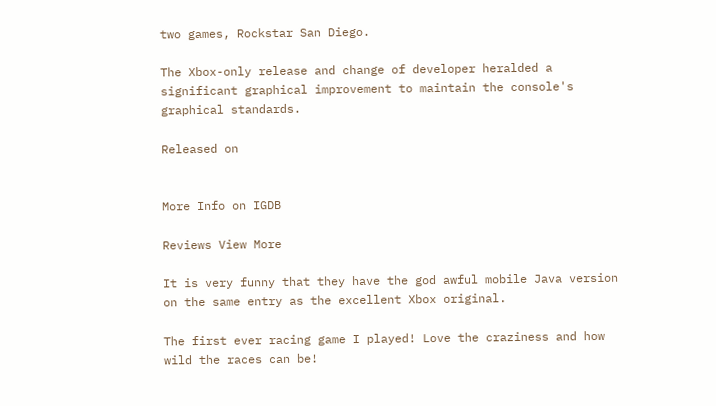two games, Rockstar San Diego.

The Xbox-only release and change of developer heralded a significant graphical improvement to maintain the console's graphical standards.

Released on


More Info on IGDB

Reviews View More

It is very funny that they have the god awful mobile Java version on the same entry as the excellent Xbox original.

The first ever racing game I played! Love the craziness and how wild the races can be!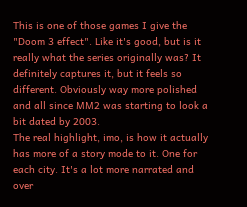This is one of those games I give the "Doom 3 effect". Like it's good, but is it really what the series originally was? It definitely captures it, but it feels so different. Obviously way more polished and all since MM2 was starting to look a bit dated by 2003.
The real highlight, imo, is how it actually has more of a story mode to it. One for each city. It's a lot more narrated and over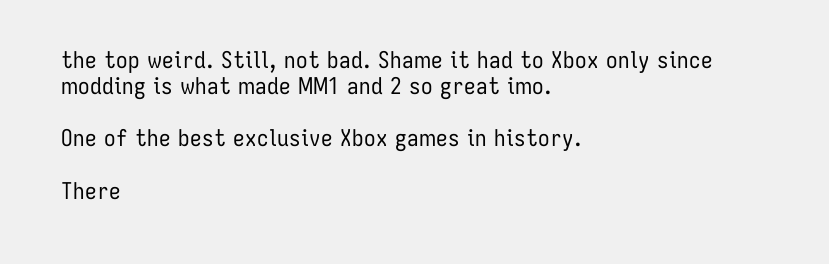the top weird. Still, not bad. Shame it had to Xbox only since modding is what made MM1 and 2 so great imo.

One of the best exclusive Xbox games in history.

There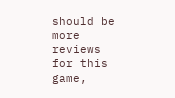should be more reviews for this game,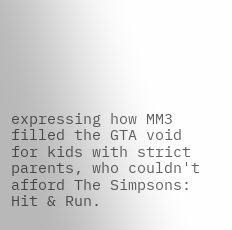expressing how MM3 filled the GTA void for kids with strict parents, who couldn't afford The Simpsons: Hit & Run.